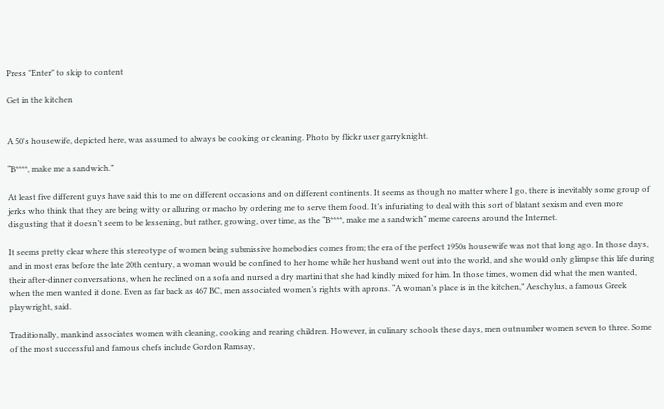Press "Enter" to skip to content

Get in the kitchen


A 50's housewife, depicted here, was assumed to always be cooking or cleaning. Photo by flickr user garryknight.

“B****, make me a sandwich.”

At least five different guys have said this to me on different occasions and on different continents. It seems as though no matter where I go, there is inevitably some group of jerks who think that they are being witty or alluring or macho by ordering me to serve them food. It’s infuriating to deal with this sort of blatant sexism and even more disgusting that it doesn’t seem to be lessening, but rather, growing, over time, as the “B****, make me a sandwich” meme careens around the Internet.

It seems pretty clear where this stereotype of women being submissive homebodies comes from; the era of the perfect 1950s housewife was not that long ago. In those days, and in most eras before the late 20th century, a woman would be confined to her home while her husband went out into the world, and she would only glimpse this life during their after-dinner conversations, when he reclined on a sofa and nursed a dry martini that she had kindly mixed for him. In those times, women did what the men wanted, when the men wanted it done. Even as far back as 467 BC, men associated women’s rights with aprons. “A woman’s place is in the kitchen,” Aeschylus, a famous Greek playwright, said.

Traditionally, mankind associates women with cleaning, cooking and rearing children. However, in culinary schools these days, men outnumber women seven to three. Some of the most successful and famous chefs include Gordon Ramsay,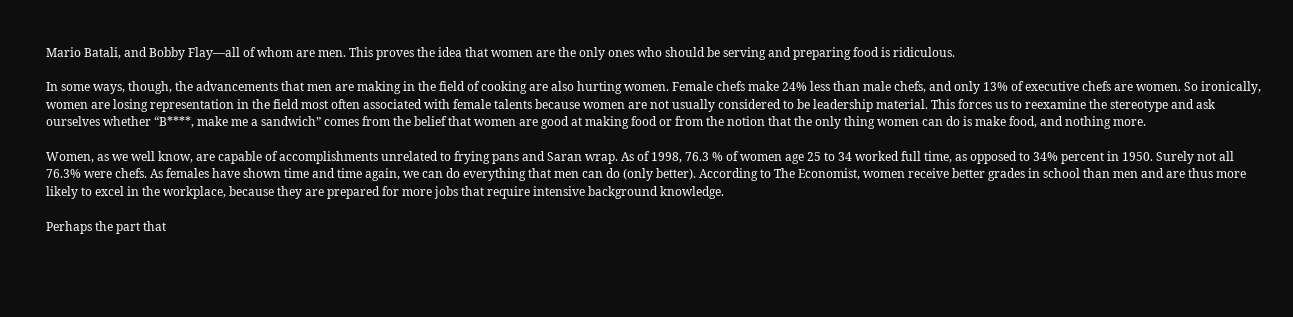Mario Batali, and Bobby Flay—all of whom are men. This proves the idea that women are the only ones who should be serving and preparing food is ridiculous.

In some ways, though, the advancements that men are making in the field of cooking are also hurting women. Female chefs make 24% less than male chefs, and only 13% of executive chefs are women. So ironically, women are losing representation in the field most often associated with female talents because women are not usually considered to be leadership material. This forces us to reexamine the stereotype and ask ourselves whether “B****, make me a sandwich” comes from the belief that women are good at making food or from the notion that the only thing women can do is make food, and nothing more.

Women, as we well know, are capable of accomplishments unrelated to frying pans and Saran wrap. As of 1998, 76.3 % of women age 25 to 34 worked full time, as opposed to 34% percent in 1950. Surely not all 76.3% were chefs. As females have shown time and time again, we can do everything that men can do (only better). According to The Economist, women receive better grades in school than men and are thus more likely to excel in the workplace, because they are prepared for more jobs that require intensive background knowledge.

Perhaps the part that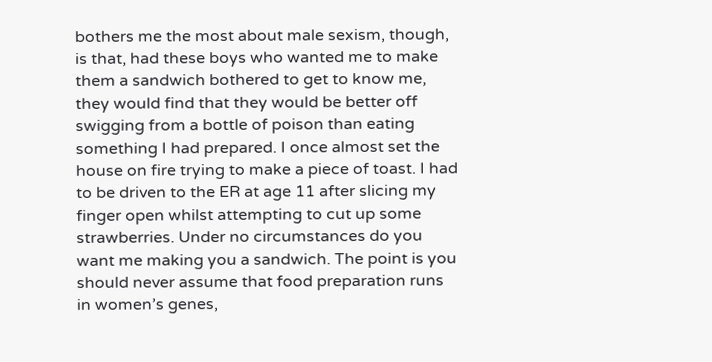bothers me the most about male sexism, though, is that, had these boys who wanted me to make them a sandwich bothered to get to know me, they would find that they would be better off swigging from a bottle of poison than eating something I had prepared. I once almost set the house on fire trying to make a piece of toast. I had to be driven to the ER at age 11 after slicing my finger open whilst attempting to cut up some strawberries. Under no circumstances do you want me making you a sandwich. The point is you should never assume that food preparation runs in women’s genes,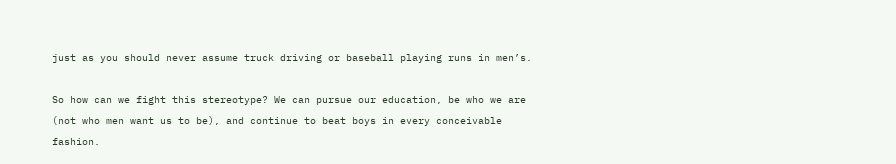just as you should never assume truck driving or baseball playing runs in men’s.

So how can we fight this stereotype? We can pursue our education, be who we are (not who men want us to be), and continue to beat boys in every conceivable fashion.